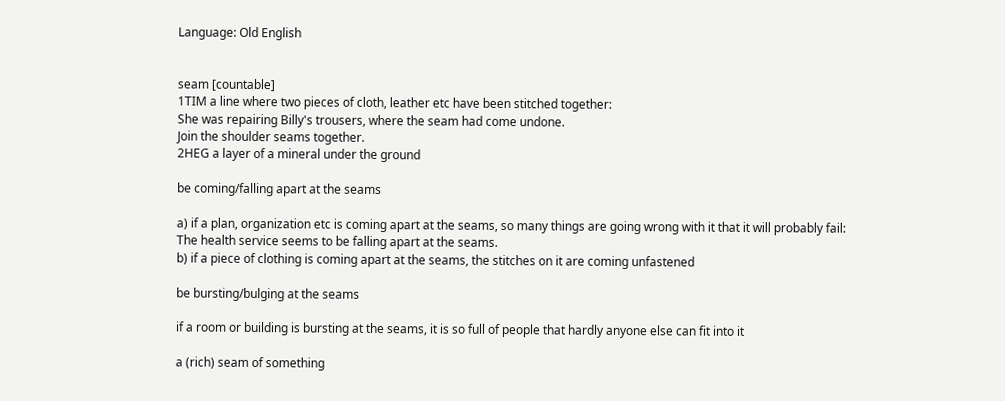Language: Old English


seam [countable]
1TIM a line where two pieces of cloth, leather etc have been stitched together:
She was repairing Billy's trousers, where the seam had come undone.
Join the shoulder seams together.
2HEG a layer of a mineral under the ground

be coming/falling apart at the seams

a) if a plan, organization etc is coming apart at the seams, so many things are going wrong with it that it will probably fail:
The health service seems to be falling apart at the seams.
b) if a piece of clothing is coming apart at the seams, the stitches on it are coming unfastened

be bursting/bulging at the seams

if a room or building is bursting at the seams, it is so full of people that hardly anyone else can fit into it

a (rich) seam of something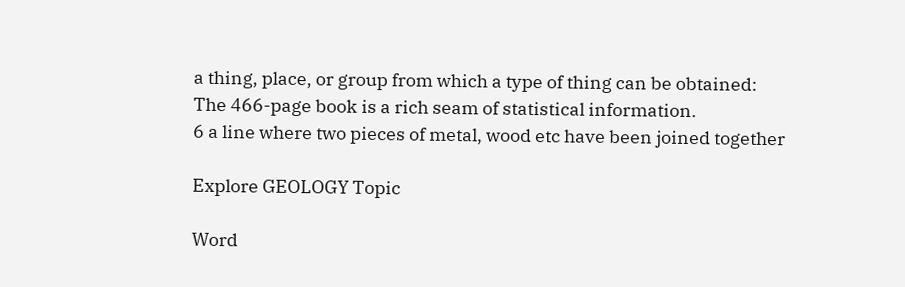a thing, place, or group from which a type of thing can be obtained:
The 466-page book is a rich seam of statistical information.
6 a line where two pieces of metal, wood etc have been joined together

Explore GEOLOGY Topic

Word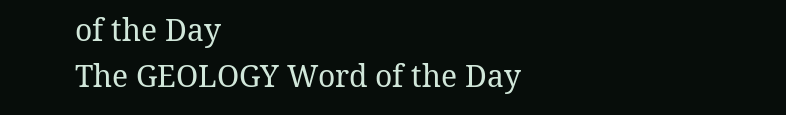of the Day
The GEOLOGY Word of the Day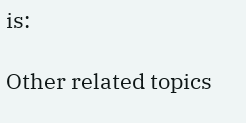is:

Other related topics